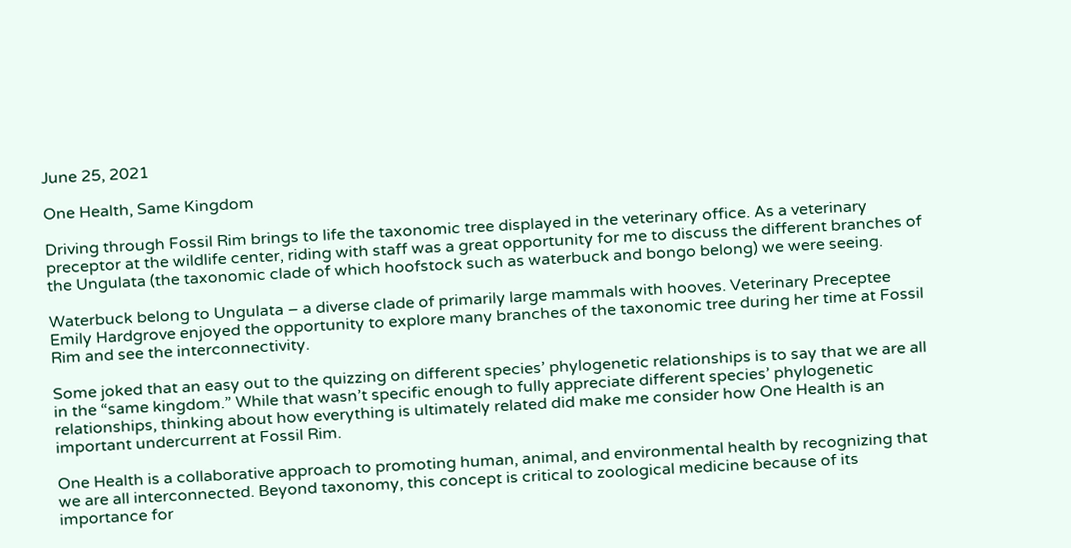June 25, 2021

One Health, Same Kingdom

Driving through Fossil Rim brings to life the taxonomic tree displayed in the veterinary office. As a veterinary preceptor at the wildlife center, riding with staff was a great opportunity for me to discuss the different branches of the Ungulata (the taxonomic clade of which hoofstock such as waterbuck and bongo belong) we were seeing.

Waterbuck belong to Ungulata – a diverse clade of primarily large mammals with hooves. Veterinary Preceptee Emily Hardgrove enjoyed the opportunity to explore many branches of the taxonomic tree during her time at Fossil Rim and see the interconnectivity.

Some joked that an easy out to the quizzing on different species’ phylogenetic relationships is to say that we are all in the “same kingdom.” While that wasn’t specific enough to fully appreciate different species’ phylogenetic relationships, thinking about how everything is ultimately related did make me consider how One Health is an important undercurrent at Fossil Rim.

One Health is a collaborative approach to promoting human, animal, and environmental health by recognizing that we are all interconnected. Beyond taxonomy, this concept is critical to zoological medicine because of its importance for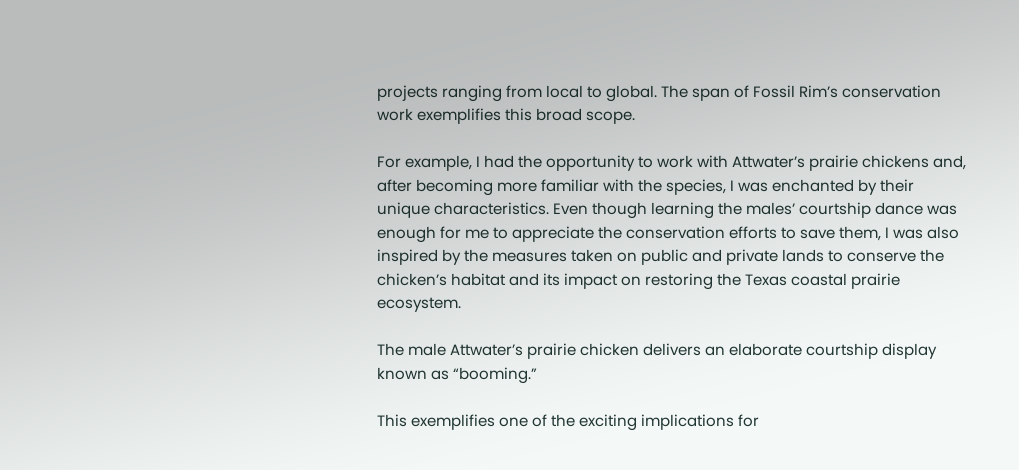projects ranging from local to global. The span of Fossil Rim’s conservation work exemplifies this broad scope.

For example, I had the opportunity to work with Attwater’s prairie chickens and, after becoming more familiar with the species, I was enchanted by their unique characteristics. Even though learning the males’ courtship dance was enough for me to appreciate the conservation efforts to save them, I was also inspired by the measures taken on public and private lands to conserve the chicken’s habitat and its impact on restoring the Texas coastal prairie ecosystem.

The male Attwater’s prairie chicken delivers an elaborate courtship display known as “booming.”

This exemplifies one of the exciting implications for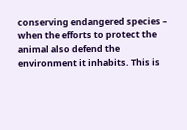conserving endangered species – when the efforts to protect the animal also defend the environment it inhabits. This is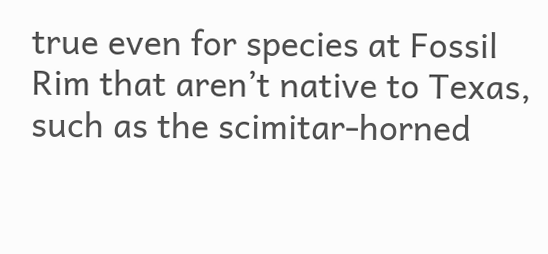true even for species at Fossil Rim that aren’t native to Texas, such as the scimitar-horned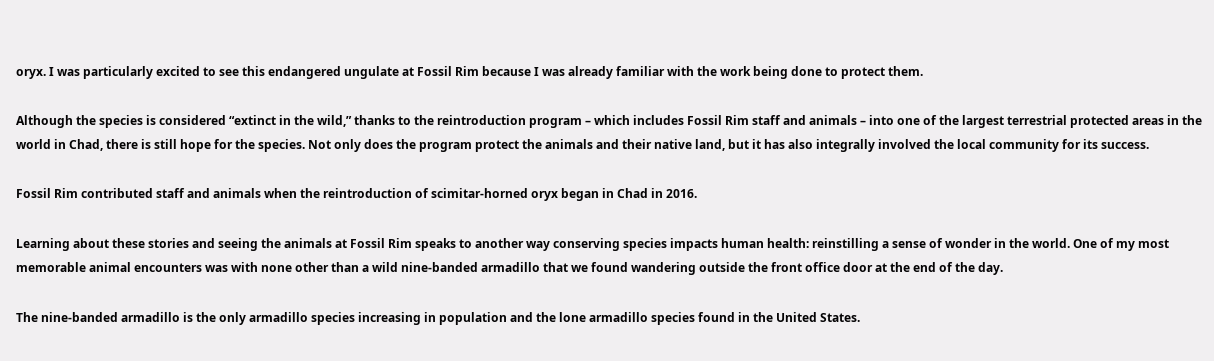oryx. I was particularly excited to see this endangered ungulate at Fossil Rim because I was already familiar with the work being done to protect them.

Although the species is considered “extinct in the wild,” thanks to the reintroduction program – which includes Fossil Rim staff and animals – into one of the largest terrestrial protected areas in the world in Chad, there is still hope for the species. Not only does the program protect the animals and their native land, but it has also integrally involved the local community for its success.

Fossil Rim contributed staff and animals when the reintroduction of scimitar-horned oryx began in Chad in 2016.

Learning about these stories and seeing the animals at Fossil Rim speaks to another way conserving species impacts human health: reinstilling a sense of wonder in the world. One of my most memorable animal encounters was with none other than a wild nine-banded armadillo that we found wandering outside the front office door at the end of the day.

The nine-banded armadillo is the only armadillo species increasing in population and the lone armadillo species found in the United States.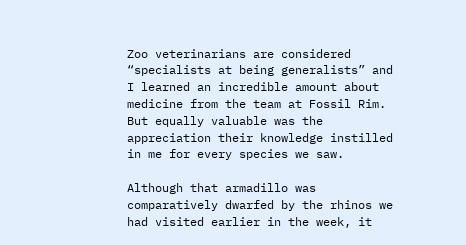Zoo veterinarians are considered “specialists at being generalists” and I learned an incredible amount about medicine from the team at Fossil Rim. But equally valuable was the appreciation their knowledge instilled in me for every species we saw.

Although that armadillo was comparatively dwarfed by the rhinos we had visited earlier in the week, it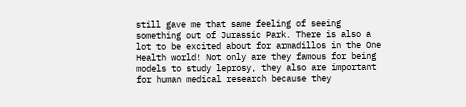still gave me that same feeling of seeing something out of Jurassic Park. There is also a lot to be excited about for armadillos in the One Health world! Not only are they famous for being models to study leprosy, they also are important for human medical research because they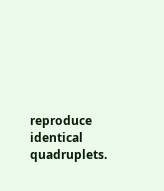reproduce identical quadruplets.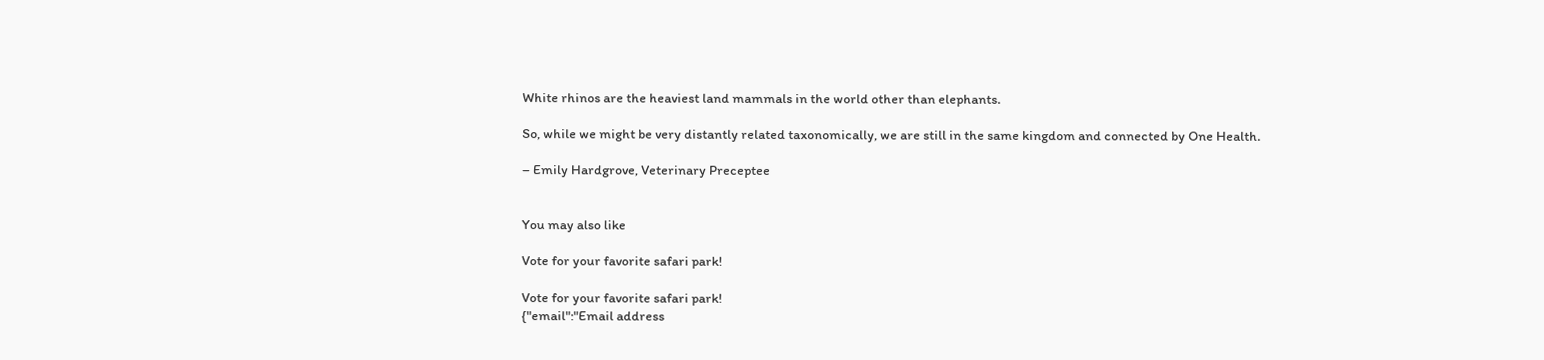White rhinos are the heaviest land mammals in the world other than elephants.

So, while we might be very distantly related taxonomically, we are still in the same kingdom and connected by One Health.

– Emily Hardgrove, Veterinary Preceptee


You may also like

Vote for your favorite safari park!

Vote for your favorite safari park!
{"email":"Email address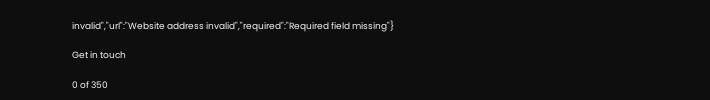invalid","url":"Website address invalid","required":"Required field missing"}

Get in touch

0 of 350